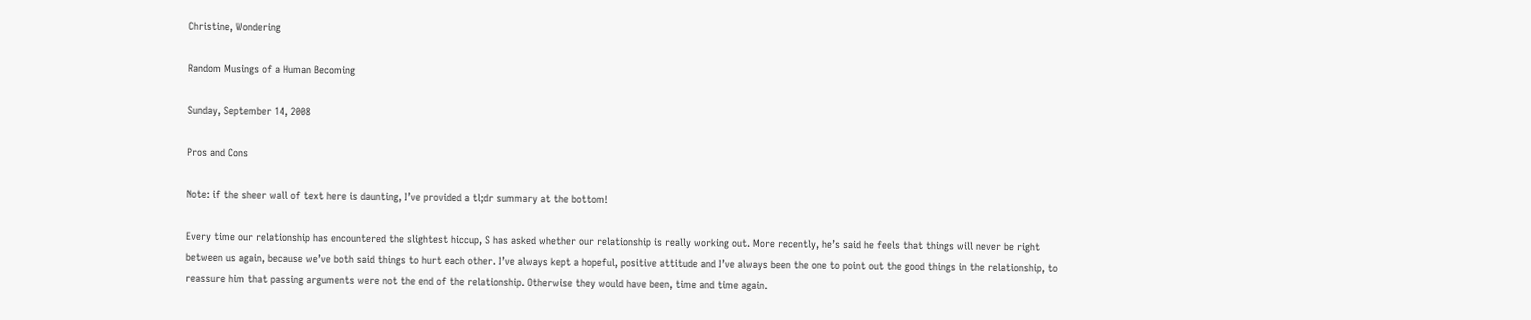Christine, Wondering

Random Musings of a Human Becoming

Sunday, September 14, 2008

Pros and Cons

Note: if the sheer wall of text here is daunting, I’ve provided a tl;dr summary at the bottom!

Every time our relationship has encountered the slightest hiccup, S has asked whether our relationship is really working out. More recently, he’s said he feels that things will never be right between us again, because we’ve both said things to hurt each other. I’ve always kept a hopeful, positive attitude and I’ve always been the one to point out the good things in the relationship, to reassure him that passing arguments were not the end of the relationship. Otherwise they would have been, time and time again.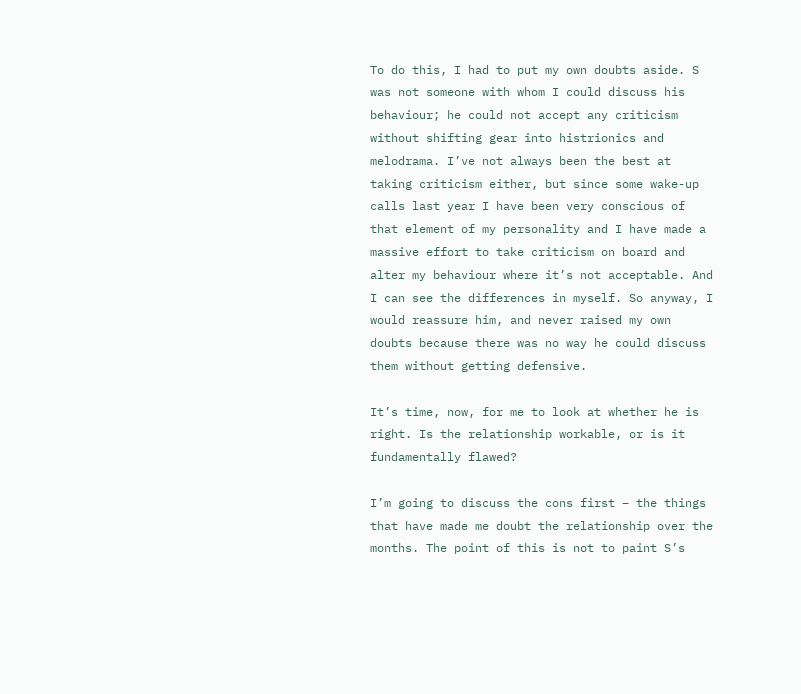To do this, I had to put my own doubts aside. S was not someone with whom I could discuss his behaviour; he could not accept any criticism without shifting gear into histrionics and melodrama. I’ve not always been the best at taking criticism either, but since some wake-up calls last year I have been very conscious of that element of my personality and I have made a massive effort to take criticism on board and alter my behaviour where it’s not acceptable. And I can see the differences in myself. So anyway, I would reassure him, and never raised my own doubts because there was no way he could discuss them without getting defensive.

It’s time, now, for me to look at whether he is right. Is the relationship workable, or is it fundamentally flawed?

I’m going to discuss the cons first – the things that have made me doubt the relationship over the months. The point of this is not to paint S’s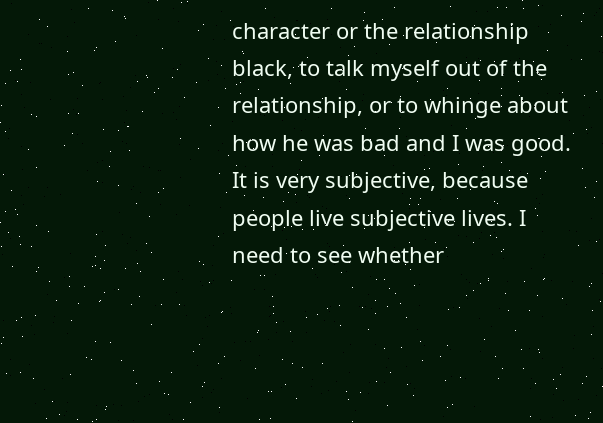character or the relationship black, to talk myself out of the relationship, or to whinge about how he was bad and I was good. It is very subjective, because people live subjective lives. I need to see whether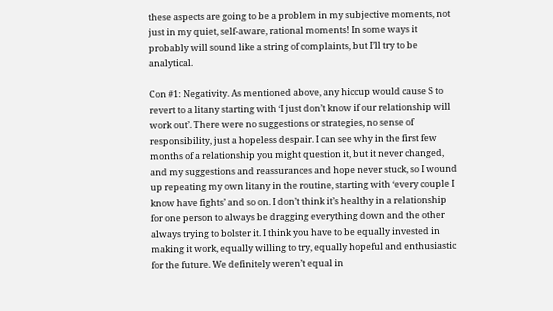these aspects are going to be a problem in my subjective moments, not just in my quiet, self-aware, rational moments! In some ways it probably will sound like a string of complaints, but I’ll try to be analytical.

Con #1: Negativity. As mentioned above, any hiccup would cause S to revert to a litany starting with ‘I just don’t know if our relationship will work out’. There were no suggestions or strategies, no sense of responsibility, just a hopeless despair. I can see why in the first few months of a relationship you might question it, but it never changed, and my suggestions and reassurances and hope never stuck, so I wound up repeating my own litany in the routine, starting with ‘every couple I know have fights’ and so on. I don’t think it’s healthy in a relationship for one person to always be dragging everything down and the other always trying to bolster it. I think you have to be equally invested in making it work, equally willing to try, equally hopeful and enthusiastic for the future. We definitely weren’t equal in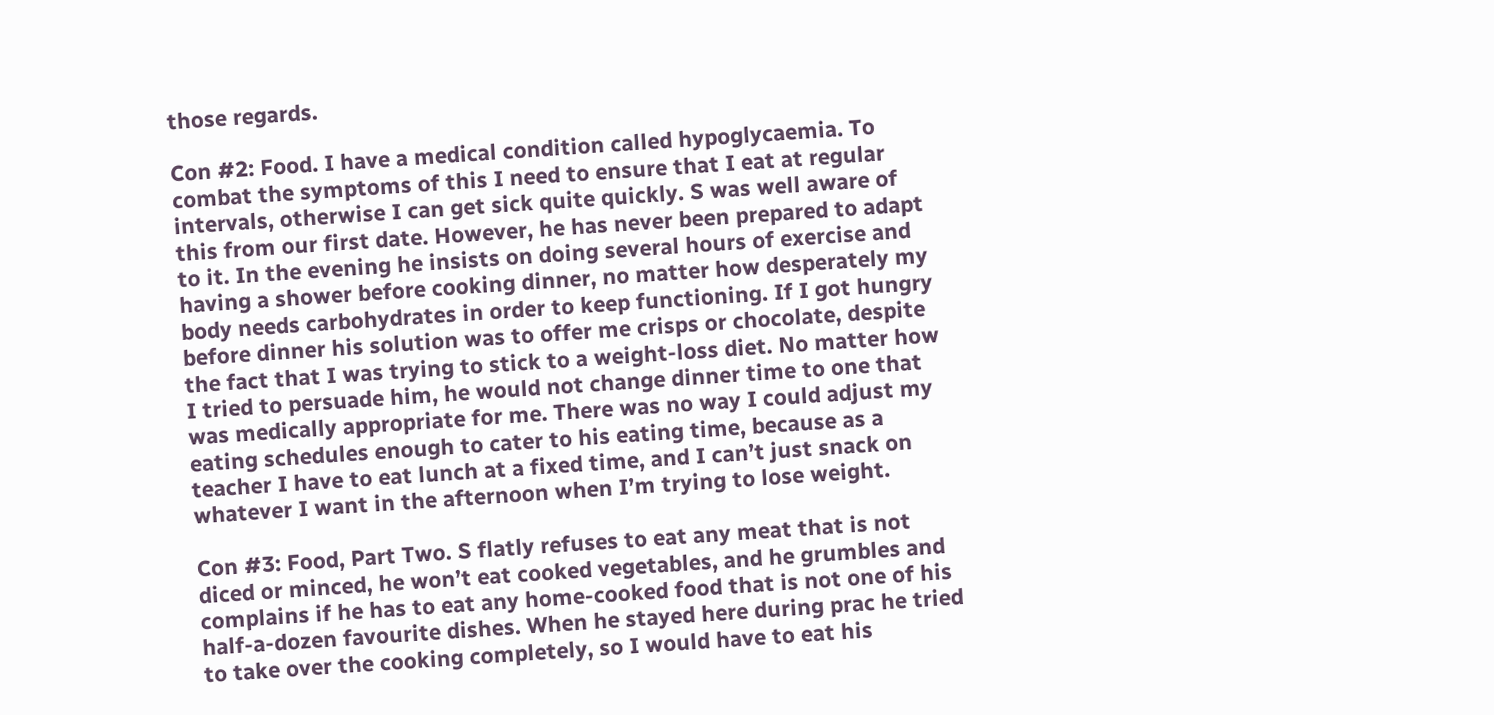those regards.

Con #2: Food. I have a medical condition called hypoglycaemia. To combat the symptoms of this I need to ensure that I eat at regular intervals, otherwise I can get sick quite quickly. S was well aware of this from our first date. However, he has never been prepared to adapt to it. In the evening he insists on doing several hours of exercise and having a shower before cooking dinner, no matter how desperately my body needs carbohydrates in order to keep functioning. If I got hungry before dinner his solution was to offer me crisps or chocolate, despite the fact that I was trying to stick to a weight-loss diet. No matter how I tried to persuade him, he would not change dinner time to one that was medically appropriate for me. There was no way I could adjust my eating schedules enough to cater to his eating time, because as a teacher I have to eat lunch at a fixed time, and I can’t just snack on whatever I want in the afternoon when I’m trying to lose weight.

Con #3: Food, Part Two. S flatly refuses to eat any meat that is not diced or minced, he won’t eat cooked vegetables, and he grumbles and complains if he has to eat any home-cooked food that is not one of his half-a-dozen favourite dishes. When he stayed here during prac he tried to take over the cooking completely, so I would have to eat his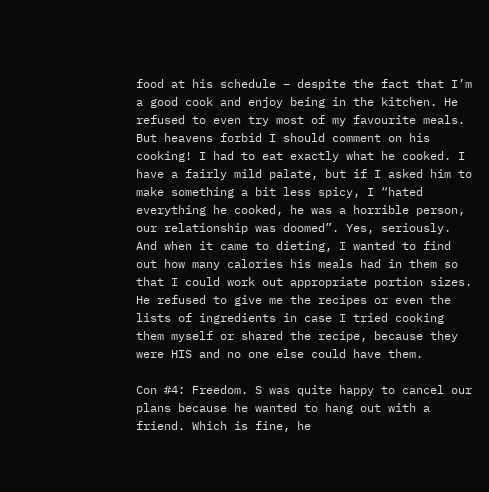food at his schedule – despite the fact that I’m a good cook and enjoy being in the kitchen. He refused to even try most of my favourite meals. But heavens forbid I should comment on his cooking! I had to eat exactly what he cooked. I have a fairly mild palate, but if I asked him to make something a bit less spicy, I “hated everything he cooked, he was a horrible person, our relationship was doomed”. Yes, seriously. And when it came to dieting, I wanted to find out how many calories his meals had in them so that I could work out appropriate portion sizes. He refused to give me the recipes or even the lists of ingredients in case I tried cooking them myself or shared the recipe, because they were HIS and no one else could have them.

Con #4: Freedom. S was quite happy to cancel our plans because he wanted to hang out with a friend. Which is fine, he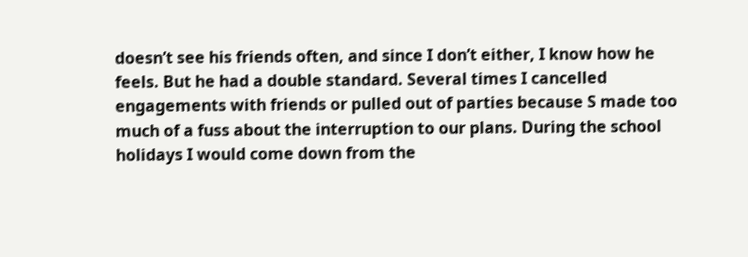doesn’t see his friends often, and since I don’t either, I know how he feels. But he had a double standard. Several times I cancelled engagements with friends or pulled out of parties because S made too much of a fuss about the interruption to our plans. During the school holidays I would come down from the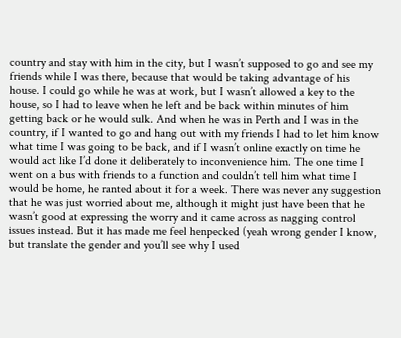country and stay with him in the city, but I wasn’t supposed to go and see my friends while I was there, because that would be taking advantage of his house. I could go while he was at work, but I wasn’t allowed a key to the house, so I had to leave when he left and be back within minutes of him getting back or he would sulk. And when he was in Perth and I was in the country, if I wanted to go and hang out with my friends I had to let him know what time I was going to be back, and if I wasn’t online exactly on time he would act like I’d done it deliberately to inconvenience him. The one time I went on a bus with friends to a function and couldn’t tell him what time I would be home, he ranted about it for a week. There was never any suggestion that he was just worried about me, although it might just have been that he wasn’t good at expressing the worry and it came across as nagging control issues instead. But it has made me feel henpecked (yeah wrong gender I know, but translate the gender and you’ll see why I used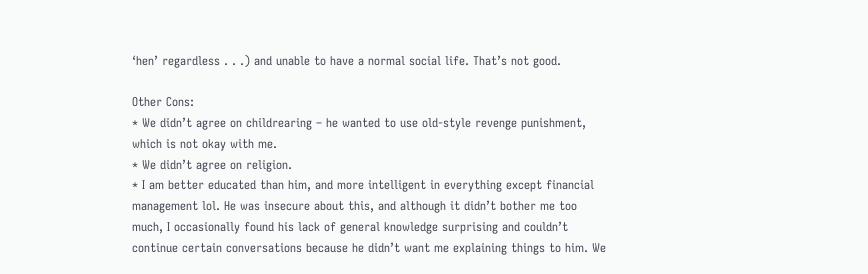‘hen’ regardless . . .) and unable to have a normal social life. That’s not good.

Other Cons:
* We didn’t agree on childrearing – he wanted to use old-style revenge punishment, which is not okay with me.
* We didn’t agree on religion.
* I am better educated than him, and more intelligent in everything except financial management lol. He was insecure about this, and although it didn’t bother me too much, I occasionally found his lack of general knowledge surprising and couldn’t continue certain conversations because he didn’t want me explaining things to him. We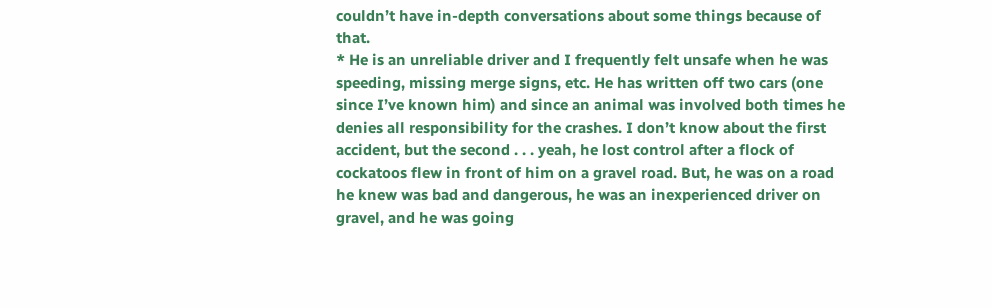couldn’t have in-depth conversations about some things because of that.
* He is an unreliable driver and I frequently felt unsafe when he was speeding, missing merge signs, etc. He has written off two cars (one since I’ve known him) and since an animal was involved both times he denies all responsibility for the crashes. I don’t know about the first accident, but the second . . . yeah, he lost control after a flock of cockatoos flew in front of him on a gravel road. But, he was on a road he knew was bad and dangerous, he was an inexperienced driver on gravel, and he was going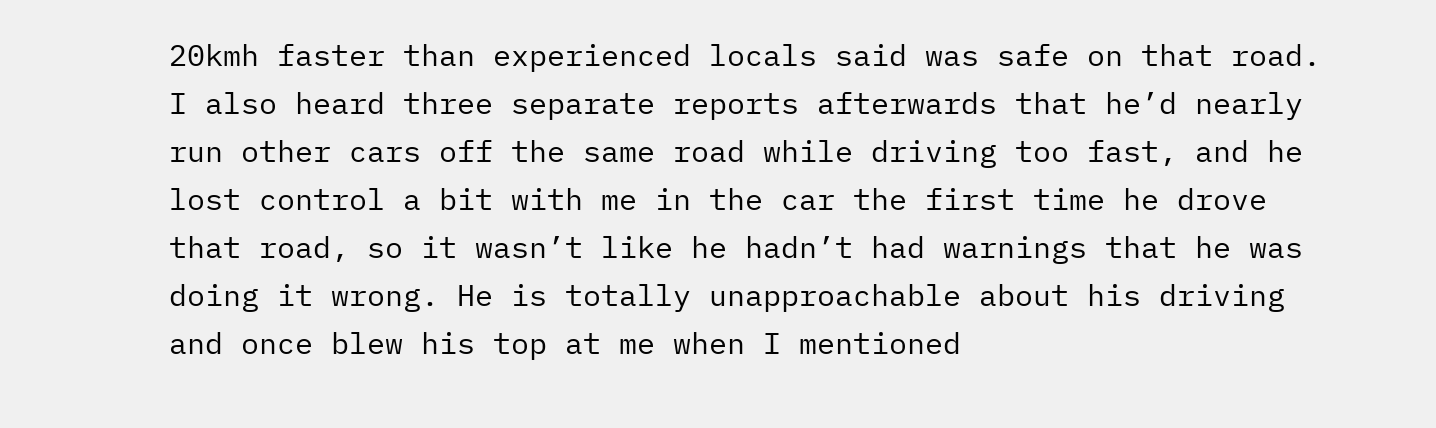20kmh faster than experienced locals said was safe on that road. I also heard three separate reports afterwards that he’d nearly run other cars off the same road while driving too fast, and he lost control a bit with me in the car the first time he drove that road, so it wasn’t like he hadn’t had warnings that he was doing it wrong. He is totally unapproachable about his driving and once blew his top at me when I mentioned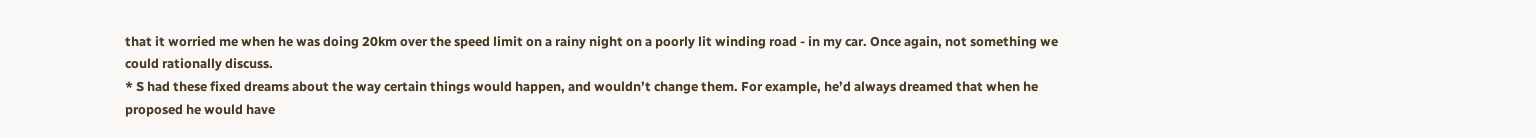that it worried me when he was doing 20km over the speed limit on a rainy night on a poorly lit winding road - in my car. Once again, not something we could rationally discuss.
* S had these fixed dreams about the way certain things would happen, and wouldn’t change them. For example, he’d always dreamed that when he proposed he would have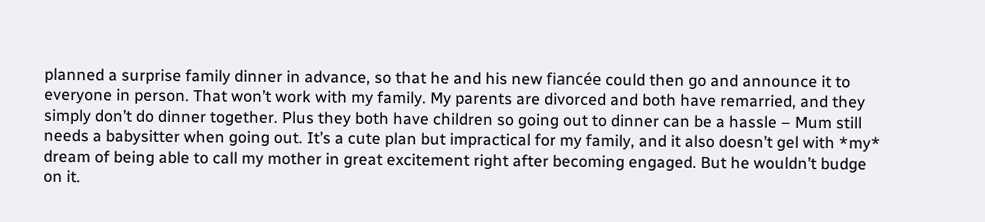planned a surprise family dinner in advance, so that he and his new fiancée could then go and announce it to everyone in person. That won’t work with my family. My parents are divorced and both have remarried, and they simply don’t do dinner together. Plus they both have children so going out to dinner can be a hassle – Mum still needs a babysitter when going out. It’s a cute plan but impractical for my family, and it also doesn’t gel with *my* dream of being able to call my mother in great excitement right after becoming engaged. But he wouldn’t budge on it.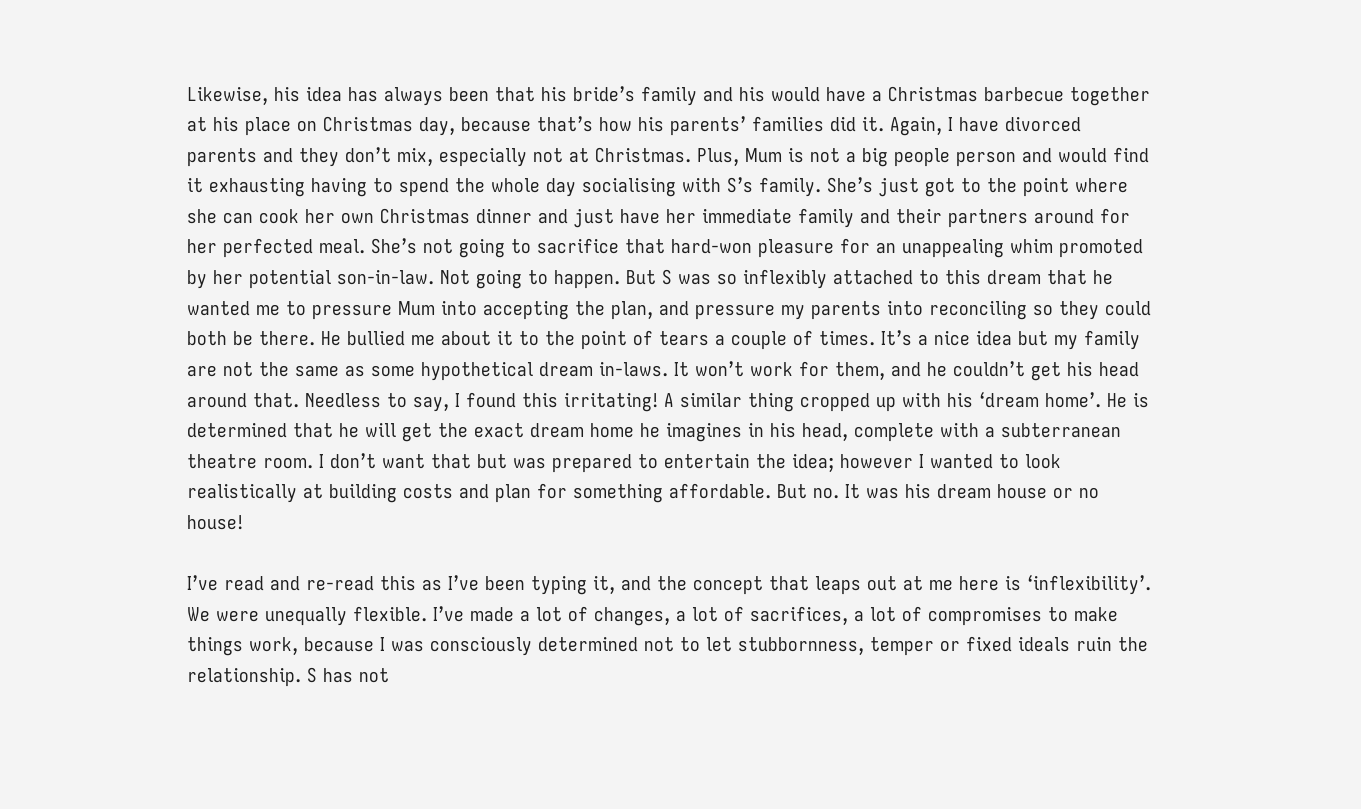Likewise, his idea has always been that his bride’s family and his would have a Christmas barbecue together at his place on Christmas day, because that’s how his parents’ families did it. Again, I have divorced parents and they don’t mix, especially not at Christmas. Plus, Mum is not a big people person and would find it exhausting having to spend the whole day socialising with S’s family. She’s just got to the point where she can cook her own Christmas dinner and just have her immediate family and their partners around for her perfected meal. She’s not going to sacrifice that hard-won pleasure for an unappealing whim promoted by her potential son-in-law. Not going to happen. But S was so inflexibly attached to this dream that he wanted me to pressure Mum into accepting the plan, and pressure my parents into reconciling so they could both be there. He bullied me about it to the point of tears a couple of times. It’s a nice idea but my family are not the same as some hypothetical dream in-laws. It won’t work for them, and he couldn’t get his head around that. Needless to say, I found this irritating! A similar thing cropped up with his ‘dream home’. He is determined that he will get the exact dream home he imagines in his head, complete with a subterranean theatre room. I don’t want that but was prepared to entertain the idea; however I wanted to look realistically at building costs and plan for something affordable. But no. It was his dream house or no house!

I’ve read and re-read this as I’ve been typing it, and the concept that leaps out at me here is ‘inflexibility’. We were unequally flexible. I’ve made a lot of changes, a lot of sacrifices, a lot of compromises to make things work, because I was consciously determined not to let stubbornness, temper or fixed ideals ruin the relationship. S has not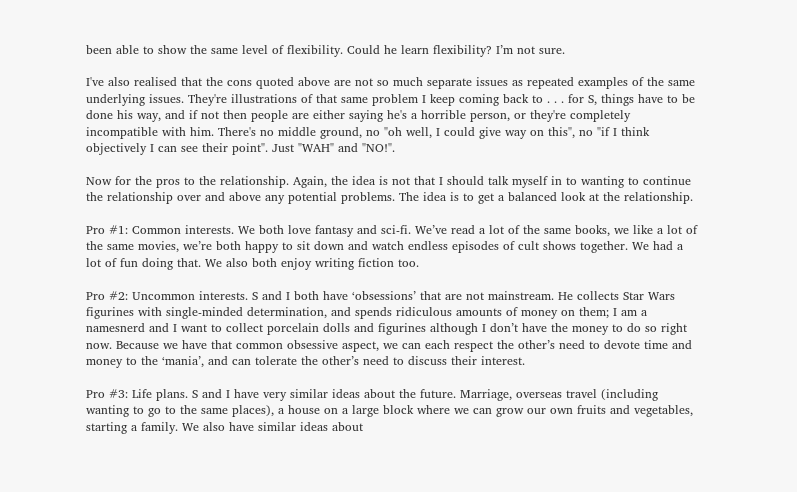been able to show the same level of flexibility. Could he learn flexibility? I’m not sure.

I've also realised that the cons quoted above are not so much separate issues as repeated examples of the same underlying issues. They're illustrations of that same problem I keep coming back to . . . for S, things have to be done his way, and if not then people are either saying he's a horrible person, or they're completely incompatible with him. There's no middle ground, no "oh well, I could give way on this", no "if I think objectively I can see their point". Just "WAH" and "NO!".

Now for the pros to the relationship. Again, the idea is not that I should talk myself in to wanting to continue the relationship over and above any potential problems. The idea is to get a balanced look at the relationship.

Pro #1: Common interests. We both love fantasy and sci-fi. We’ve read a lot of the same books, we like a lot of the same movies, we’re both happy to sit down and watch endless episodes of cult shows together. We had a lot of fun doing that. We also both enjoy writing fiction too.

Pro #2: Uncommon interests. S and I both have ‘obsessions’ that are not mainstream. He collects Star Wars figurines with single-minded determination, and spends ridiculous amounts of money on them; I am a namesnerd and I want to collect porcelain dolls and figurines although I don’t have the money to do so right now. Because we have that common obsessive aspect, we can each respect the other’s need to devote time and money to the ‘mania’, and can tolerate the other’s need to discuss their interest.

Pro #3: Life plans. S and I have very similar ideas about the future. Marriage, overseas travel (including wanting to go to the same places), a house on a large block where we can grow our own fruits and vegetables, starting a family. We also have similar ideas about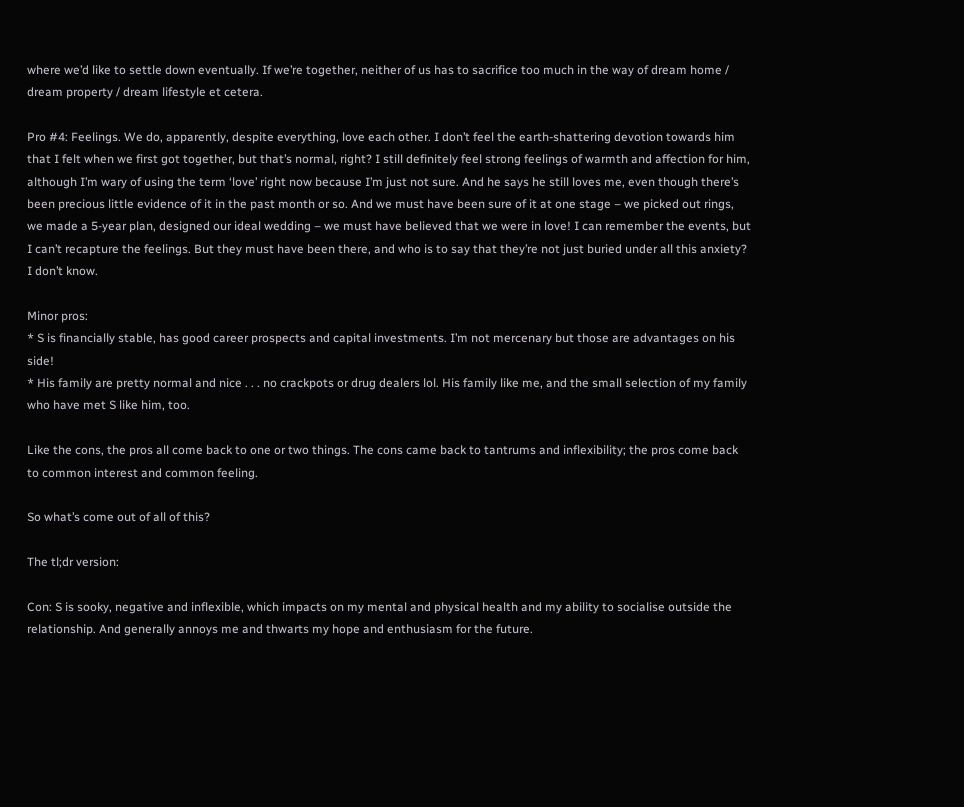where we’d like to settle down eventually. If we’re together, neither of us has to sacrifice too much in the way of dream home / dream property / dream lifestyle et cetera.

Pro #4: Feelings. We do, apparently, despite everything, love each other. I don’t feel the earth-shattering devotion towards him that I felt when we first got together, but that’s normal, right? I still definitely feel strong feelings of warmth and affection for him, although I’m wary of using the term ‘love’ right now because I’m just not sure. And he says he still loves me, even though there’s been precious little evidence of it in the past month or so. And we must have been sure of it at one stage – we picked out rings, we made a 5-year plan, designed our ideal wedding – we must have believed that we were in love! I can remember the events, but I can’t recapture the feelings. But they must have been there, and who is to say that they’re not just buried under all this anxiety? I don’t know.

Minor pros:
* S is financially stable, has good career prospects and capital investments. I’m not mercenary but those are advantages on his side!
* His family are pretty normal and nice . . . no crackpots or drug dealers lol. His family like me, and the small selection of my family who have met S like him, too.

Like the cons, the pros all come back to one or two things. The cons came back to tantrums and inflexibility; the pros come back to common interest and common feeling.

So what’s come out of all of this?

The tl;dr version:

Con: S is sooky, negative and inflexible, which impacts on my mental and physical health and my ability to socialise outside the relationship. And generally annoys me and thwarts my hope and enthusiasm for the future.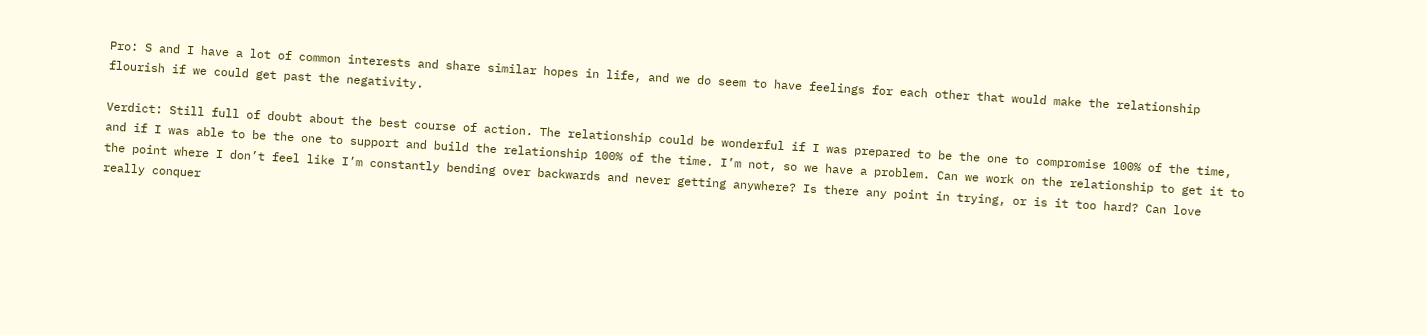Pro: S and I have a lot of common interests and share similar hopes in life, and we do seem to have feelings for each other that would make the relationship flourish if we could get past the negativity.

Verdict: Still full of doubt about the best course of action. The relationship could be wonderful if I was prepared to be the one to compromise 100% of the time, and if I was able to be the one to support and build the relationship 100% of the time. I’m not, so we have a problem. Can we work on the relationship to get it to the point where I don’t feel like I’m constantly bending over backwards and never getting anywhere? Is there any point in trying, or is it too hard? Can love really conquer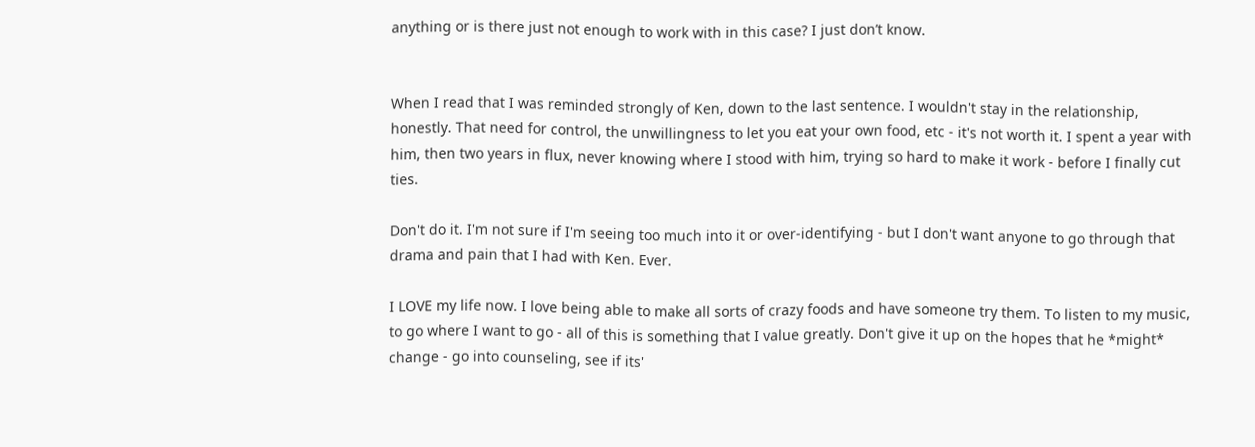anything or is there just not enough to work with in this case? I just don’t know.


When I read that I was reminded strongly of Ken, down to the last sentence. I wouldn't stay in the relationship, honestly. That need for control, the unwillingness to let you eat your own food, etc - it's not worth it. I spent a year with him, then two years in flux, never knowing where I stood with him, trying so hard to make it work - before I finally cut ties.

Don't do it. I'm not sure if I'm seeing too much into it or over-identifying - but I don't want anyone to go through that drama and pain that I had with Ken. Ever.

I LOVE my life now. I love being able to make all sorts of crazy foods and have someone try them. To listen to my music, to go where I want to go - all of this is something that I value greatly. Don't give it up on the hopes that he *might* change - go into counseling, see if its'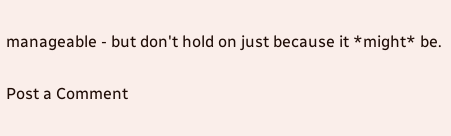manageable - but don't hold on just because it *might* be.

Post a Comment